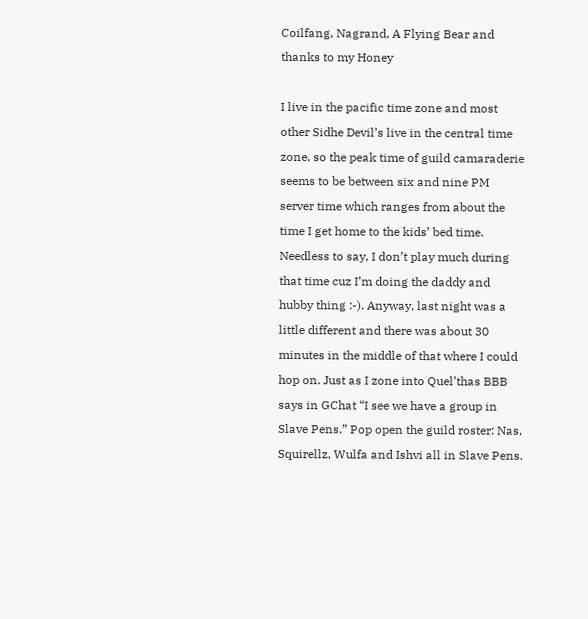Coilfang, Nagrand, A Flying Bear and thanks to my Honey

I live in the pacific time zone and most other Sidhe Devil’s live in the central time zone, so the peak time of guild camaraderie seems to be between six and nine PM server time which ranges from about the time I get home to the kids’ bed time. Needless to say, I don’t play much during that time cuz I’m doing the daddy and hubby thing :-). Anyway, last night was a little different and there was about 30 minutes in the middle of that where I could hop on. Just as I zone into Quel’thas BBB says in GChat “I see we have a group in Slave Pens.” Pop open the guild roster: Nas, Squirellz, Wulfa and Ishvi all in Slave Pens.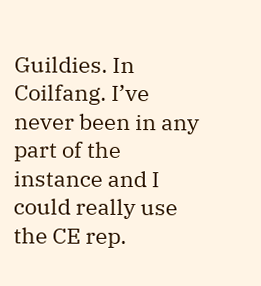Guildies. In Coilfang. I’ve never been in any part of the instance and I could really use the CE rep.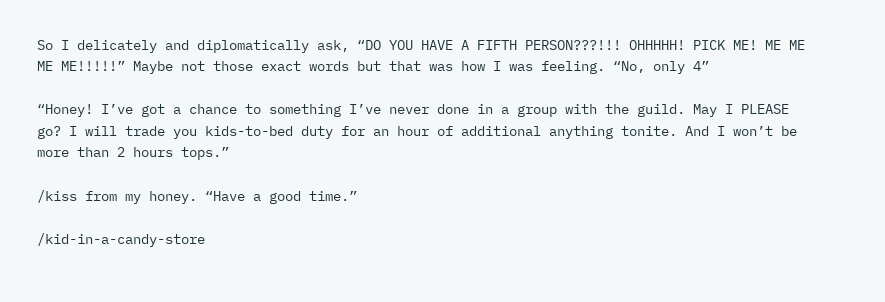So I delicately and diplomatically ask, “DO YOU HAVE A FIFTH PERSON???!!! OHHHHH! PICK ME! ME ME ME ME!!!!!” Maybe not those exact words but that was how I was feeling. “No, only 4”

“Honey! I’ve got a chance to something I’ve never done in a group with the guild. May I PLEASE go? I will trade you kids-to-bed duty for an hour of additional anything tonite. And I won’t be more than 2 hours tops.”

/kiss from my honey. “Have a good time.”

/kid-in-a-candy-store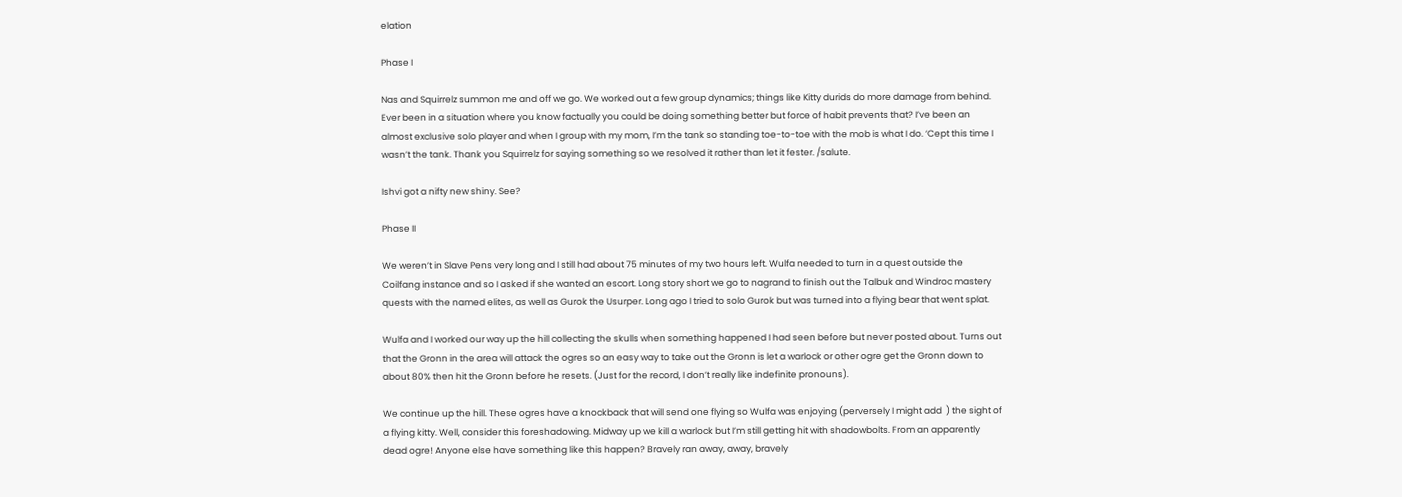elation

Phase I

Nas and Squirrelz summon me and off we go. We worked out a few group dynamics; things like Kitty durids do more damage from behind. Ever been in a situation where you know factually you could be doing something better but force of habit prevents that? I’ve been an almost exclusive solo player and when I group with my mom, I’m the tank so standing toe-to-toe with the mob is what I do. ‘Cept this time I wasn’t the tank. Thank you Squirrelz for saying something so we resolved it rather than let it fester. /salute.

Ishvi got a nifty new shiny. See?

Phase II

We weren’t in Slave Pens very long and I still had about 75 minutes of my two hours left. Wulfa needed to turn in a quest outside the Coilfang instance and so I asked if she wanted an escort. Long story short we go to nagrand to finish out the Talbuk and Windroc mastery quests with the named elites, as well as Gurok the Usurper. Long ago I tried to solo Gurok but was turned into a flying bear that went splat.

Wulfa and I worked our way up the hill collecting the skulls when something happened I had seen before but never posted about. Turns out that the Gronn in the area will attack the ogres so an easy way to take out the Gronn is let a warlock or other ogre get the Gronn down to about 80% then hit the Gronn before he resets. (Just for the record, I don’t really like indefinite pronouns).

We continue up the hill. These ogres have a knockback that will send one flying so Wulfa was enjoying (perversely I might add  ) the sight of a flying kitty. Well, consider this foreshadowing. Midway up we kill a warlock but I’m still getting hit with shadowbolts. From an apparently dead ogre! Anyone else have something like this happen? Bravely ran away, away, bravely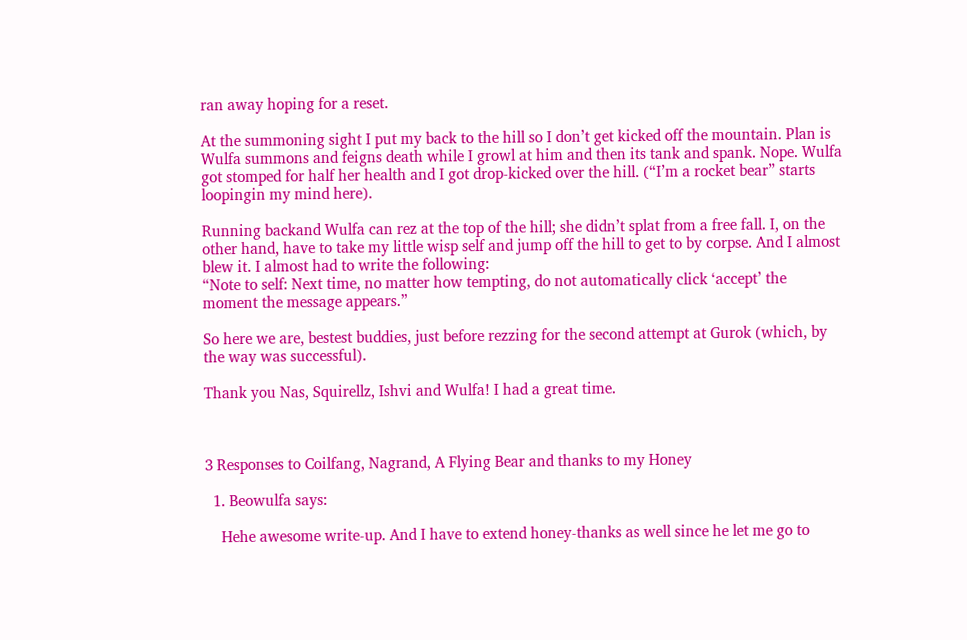ran away hoping for a reset.

At the summoning sight I put my back to the hill so I don’t get kicked off the mountain. Plan is Wulfa summons and feigns death while I growl at him and then its tank and spank. Nope. Wulfa got stomped for half her health and I got drop-kicked over the hill. (“I’m a rocket bear” starts loopingin my mind here).

Running backand Wulfa can rez at the top of the hill; she didn’t splat from a free fall. I, on the other hand, have to take my little wisp self and jump off the hill to get to by corpse. And I almost blew it. I almost had to write the following:
“Note to self: Next time, no matter how tempting, do not automatically click ‘accept’ the moment the message appears.”

So here we are, bestest buddies, just before rezzing for the second attempt at Gurok (which, by the way was successful).

Thank you Nas, Squirellz, Ishvi and Wulfa! I had a great time.



3 Responses to Coilfang, Nagrand, A Flying Bear and thanks to my Honey

  1. Beowulfa says:

    Hehe awesome write-up. And I have to extend honey-thanks as well since he let me go to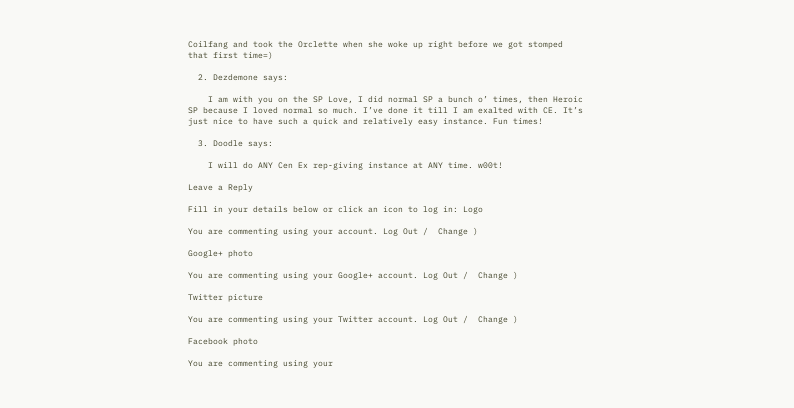Coilfang and took the Orclette when she woke up right before we got stomped that first time=)

  2. Dezdemone says:

    I am with you on the SP Love, I did normal SP a bunch o’ times, then Heroic SP because I loved normal so much. I’ve done it till I am exalted with CE. It’s just nice to have such a quick and relatively easy instance. Fun times!

  3. Doodle says:

    I will do ANY Cen Ex rep-giving instance at ANY time. w00t!

Leave a Reply

Fill in your details below or click an icon to log in: Logo

You are commenting using your account. Log Out /  Change )

Google+ photo

You are commenting using your Google+ account. Log Out /  Change )

Twitter picture

You are commenting using your Twitter account. Log Out /  Change )

Facebook photo

You are commenting using your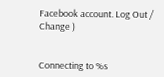Facebook account. Log Out /  Change )


Connecting to %s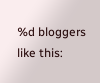%d bloggers like this: